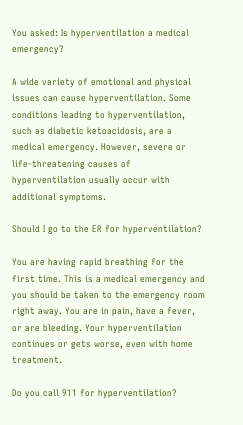You asked: Is hyperventilation a medical emergency?

A wide variety of emotional and physical issues can cause hyperventilation. Some conditions leading to hyperventilation, such as diabetic ketoacidosis, are a medical emergency. However, severe or life-threatening causes of hyperventilation usually occur with additional symptoms.

Should I go to the ER for hyperventilation?

You are having rapid breathing for the first time. This is a medical emergency and you should be taken to the emergency room right away. You are in pain, have a fever, or are bleeding. Your hyperventilation continues or gets worse, even with home treatment.

Do you call 911 for hyperventilation?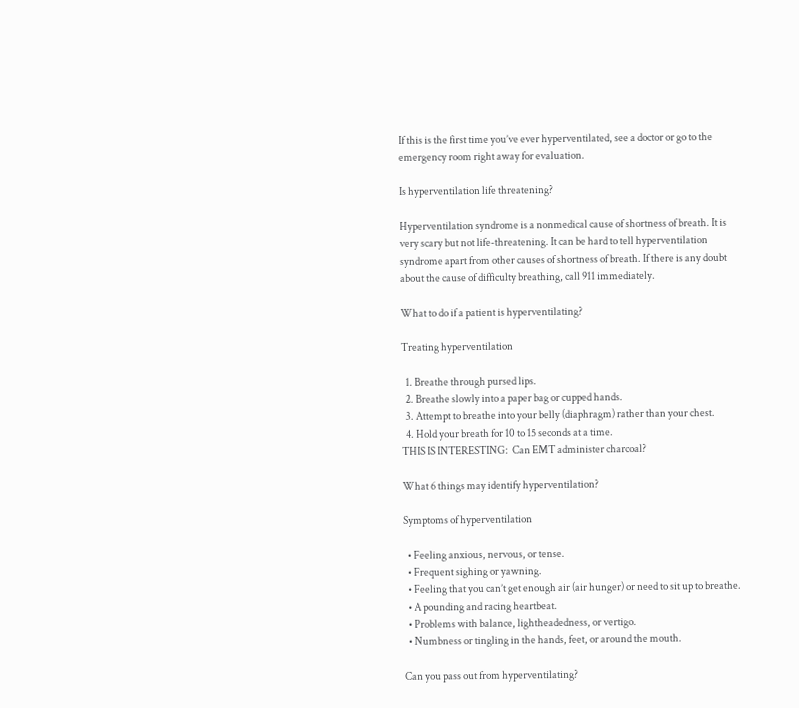If this is the first time you’ve ever hyperventilated, see a doctor or go to the emergency room right away for evaluation.

Is hyperventilation life threatening?

Hyperventilation syndrome is a nonmedical cause of shortness of breath. It is very scary but not life-threatening. It can be hard to tell hyperventilation syndrome apart from other causes of shortness of breath. If there is any doubt about the cause of difficulty breathing, call 911 immediately.

What to do if a patient is hyperventilating?

Treating hyperventilation

  1. Breathe through pursed lips.
  2. Breathe slowly into a paper bag or cupped hands.
  3. Attempt to breathe into your belly (diaphragm) rather than your chest.
  4. Hold your breath for 10 to 15 seconds at a time.
THIS IS INTERESTING:  Can EMT administer charcoal?

What 6 things may identify hyperventilation?

Symptoms of hyperventilation

  • Feeling anxious, nervous, or tense.
  • Frequent sighing or yawning.
  • Feeling that you can’t get enough air (air hunger) or need to sit up to breathe.
  • A pounding and racing heartbeat.
  • Problems with balance, lightheadedness, or vertigo.
  • Numbness or tingling in the hands, feet, or around the mouth.

Can you pass out from hyperventilating?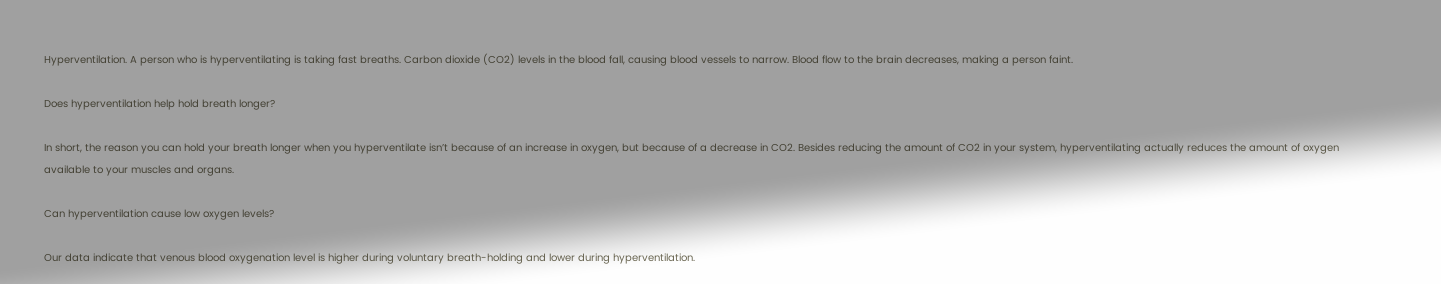Hyperventilation. A person who is hyperventilating is taking fast breaths. Carbon dioxide (CO2) levels in the blood fall, causing blood vessels to narrow. Blood flow to the brain decreases, making a person faint.

Does hyperventilation help hold breath longer?

In short, the reason you can hold your breath longer when you hyperventilate isn’t because of an increase in oxygen, but because of a decrease in CO2. Besides reducing the amount of CO2 in your system, hyperventilating actually reduces the amount of oxygen available to your muscles and organs.

Can hyperventilation cause low oxygen levels?

Our data indicate that venous blood oxygenation level is higher during voluntary breath-holding and lower during hyperventilation.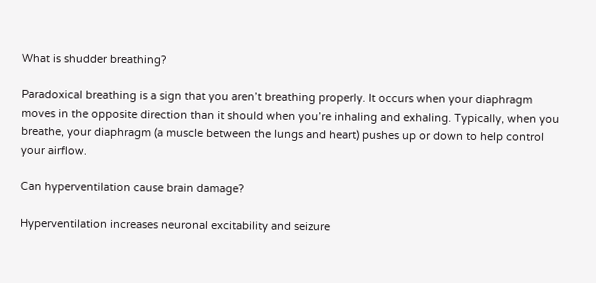What is shudder breathing?

Paradoxical breathing is a sign that you aren’t breathing properly. It occurs when your diaphragm moves in the opposite direction than it should when you’re inhaling and exhaling. Typically, when you breathe, your diaphragm (a muscle between the lungs and heart) pushes up or down to help control your airflow.

Can hyperventilation cause brain damage?

Hyperventilation increases neuronal excitability and seizure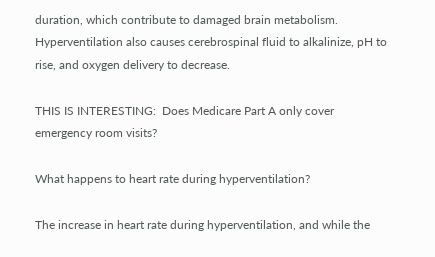duration, which contribute to damaged brain metabolism. Hyperventilation also causes cerebrospinal fluid to alkalinize, pH to rise, and oxygen delivery to decrease.

THIS IS INTERESTING:  Does Medicare Part A only cover emergency room visits?

What happens to heart rate during hyperventilation?

The increase in heart rate during hyperventilation, and while the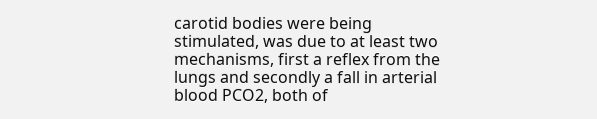carotid bodies were being stimulated, was due to at least two mechanisms, first a reflex from the lungs and secondly a fall in arterial blood PCO2, both of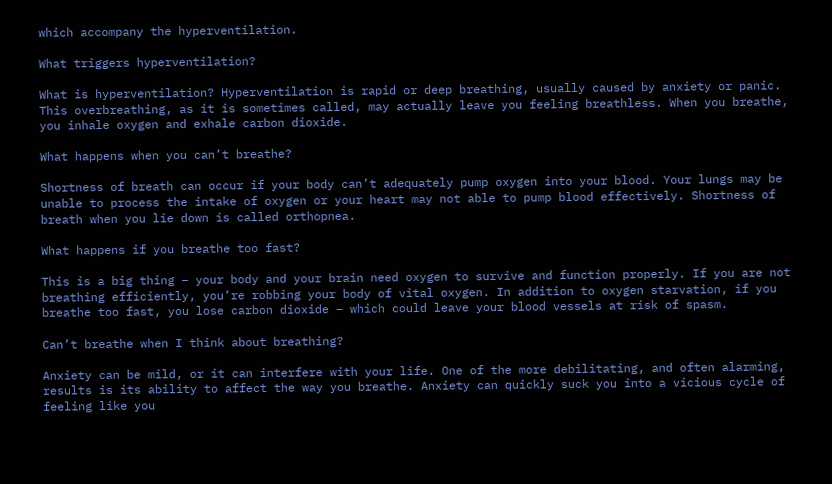which accompany the hyperventilation.

What triggers hyperventilation?

What is hyperventilation? Hyperventilation is rapid or deep breathing, usually caused by anxiety or panic. This overbreathing, as it is sometimes called, may actually leave you feeling breathless. When you breathe, you inhale oxygen and exhale carbon dioxide.

What happens when you can’t breathe?

Shortness of breath can occur if your body can’t adequately pump oxygen into your blood. Your lungs may be unable to process the intake of oxygen or your heart may not able to pump blood effectively. Shortness of breath when you lie down is called orthopnea.

What happens if you breathe too fast?

This is a big thing – your body and your brain need oxygen to survive and function properly. If you are not breathing efficiently, you’re robbing your body of vital oxygen. In addition to oxygen starvation, if you breathe too fast, you lose carbon dioxide – which could leave your blood vessels at risk of spasm.

Can’t breathe when I think about breathing?

Anxiety can be mild, or it can interfere with your life. One of the more debilitating, and often alarming, results is its ability to affect the way you breathe. Anxiety can quickly suck you into a vicious cycle of feeling like you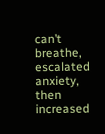can’t breathe, escalated anxiety, then increased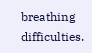breathing difficulties.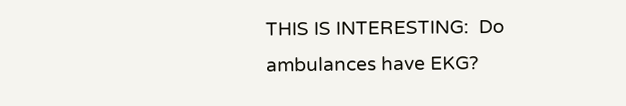THIS IS INTERESTING:  Do ambulances have EKG?